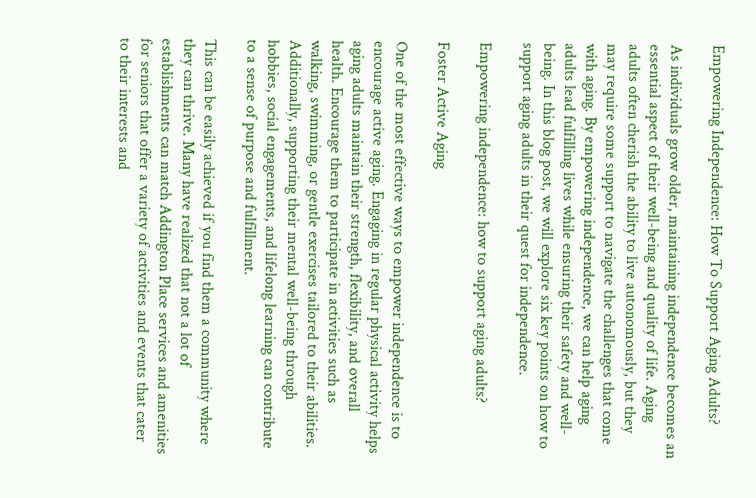Empowering Independence: How To Support Aging Adults?

As individuals grow older, maintaining independence becomes an essential aspect of their well-being and quality of life. Aging adults often cherish the ability to live autonomously, but they may require some support to navigate the challenges that come with aging. By empowering independence, we can help aging adults lead fulfilling lives while ensuring their safety and well-being. In this blog post, we will explore six key points on how to support aging adults in their quest for independence.

Empowering independence: how to support aging adults?

Foster Active Aging

One of the most effective ways to empower independence is to encourage active aging. Engaging in regular physical activity helps aging adults maintain their strength, flexibility, and overall health. Encourage them to participate in activities such as walking, swimming, or gentle exercises tailored to their abilities. Additionally, supporting their mental well-being through hobbies, social engagements, and lifelong learning can contribute to a sense of purpose and fulfillment.

This can be easily achieved if you find them a community where they can thrive. Many have realized that not a lot of establishments can match Addington Place services and amenities for seniors that offer a variety of activities and events that cater to their interests and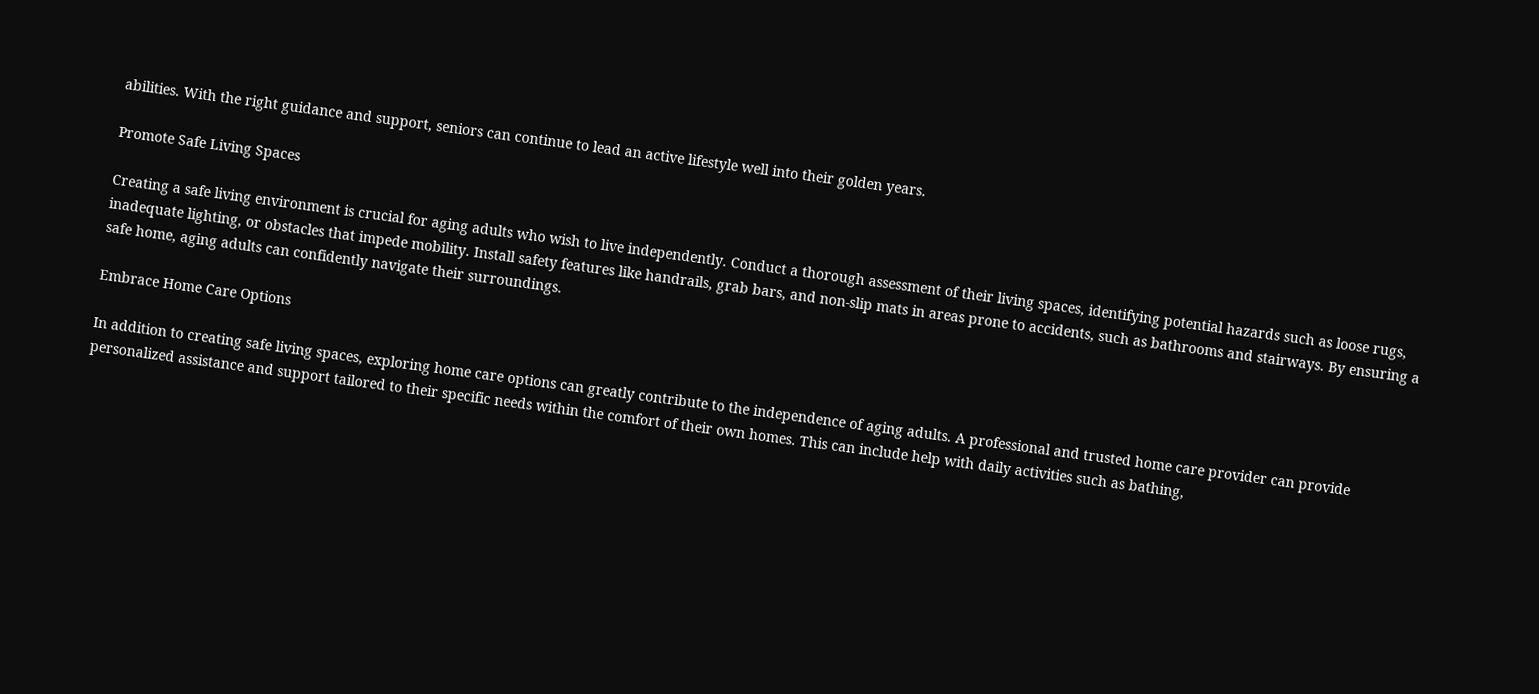abilities. With the right guidance and support, seniors can continue to lead an active lifestyle well into their golden years.

Promote Safe Living Spaces

Creating a safe living environment is crucial for aging adults who wish to live independently. Conduct a thorough assessment of their living spaces, identifying potential hazards such as loose rugs, inadequate lighting, or obstacles that impede mobility. Install safety features like handrails, grab bars, and non-slip mats in areas prone to accidents, such as bathrooms and stairways. By ensuring a safe home, aging adults can confidently navigate their surroundings.

Embrace Home Care Options

In addition to creating safe living spaces, exploring home care options can greatly contribute to the independence of aging adults. A professional and trusted home care provider can provide personalized assistance and support tailored to their specific needs within the comfort of their own homes. This can include help with daily activities such as bathing,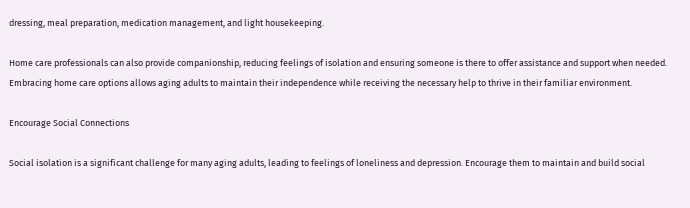dressing, meal preparation, medication management, and light housekeeping.

Home care professionals can also provide companionship, reducing feelings of isolation and ensuring someone is there to offer assistance and support when needed. Embracing home care options allows aging adults to maintain their independence while receiving the necessary help to thrive in their familiar environment.

Encourage Social Connections

Social isolation is a significant challenge for many aging adults, leading to feelings of loneliness and depression. Encourage them to maintain and build social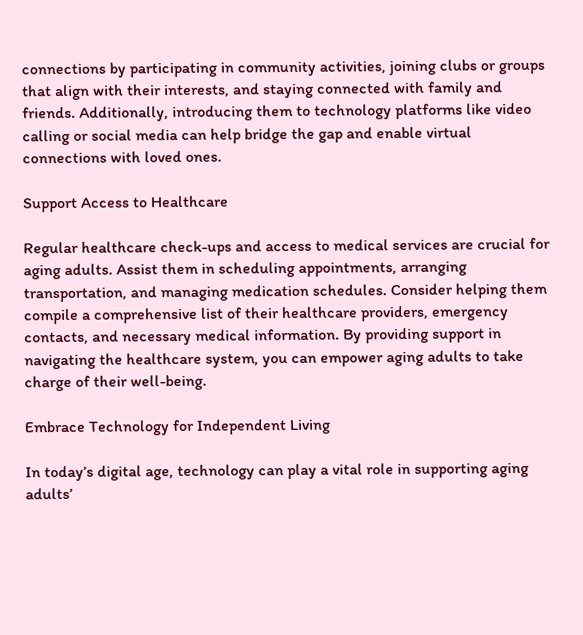connections by participating in community activities, joining clubs or groups that align with their interests, and staying connected with family and friends. Additionally, introducing them to technology platforms like video calling or social media can help bridge the gap and enable virtual connections with loved ones.

Support Access to Healthcare

Regular healthcare check-ups and access to medical services are crucial for aging adults. Assist them in scheduling appointments, arranging transportation, and managing medication schedules. Consider helping them compile a comprehensive list of their healthcare providers, emergency contacts, and necessary medical information. By providing support in navigating the healthcare system, you can empower aging adults to take charge of their well-being.

Embrace Technology for Independent Living

In today’s digital age, technology can play a vital role in supporting aging adults’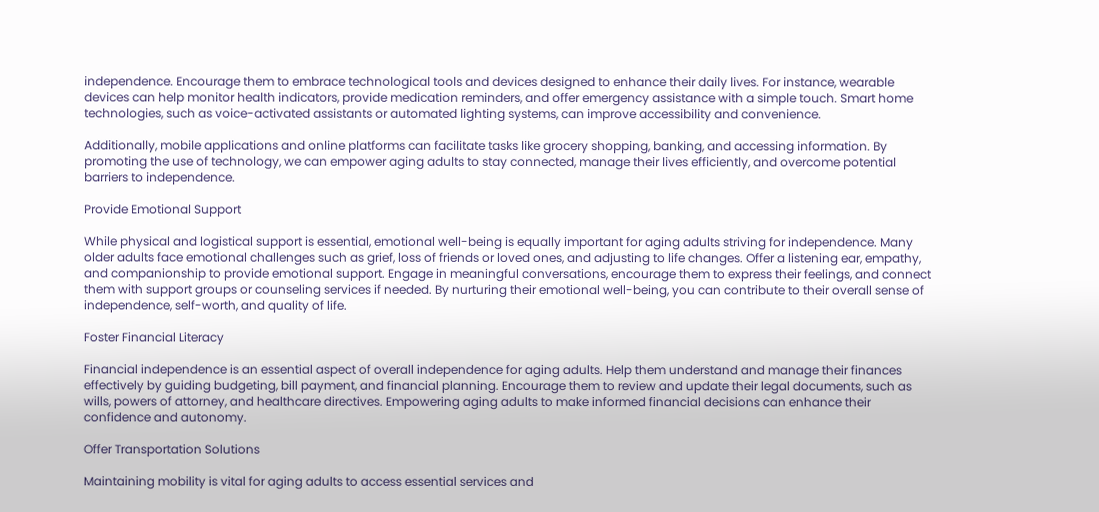independence. Encourage them to embrace technological tools and devices designed to enhance their daily lives. For instance, wearable devices can help monitor health indicators, provide medication reminders, and offer emergency assistance with a simple touch. Smart home technologies, such as voice-activated assistants or automated lighting systems, can improve accessibility and convenience.

Additionally, mobile applications and online platforms can facilitate tasks like grocery shopping, banking, and accessing information. By promoting the use of technology, we can empower aging adults to stay connected, manage their lives efficiently, and overcome potential barriers to independence.

Provide Emotional Support

While physical and logistical support is essential, emotional well-being is equally important for aging adults striving for independence. Many older adults face emotional challenges such as grief, loss of friends or loved ones, and adjusting to life changes. Offer a listening ear, empathy, and companionship to provide emotional support. Engage in meaningful conversations, encourage them to express their feelings, and connect them with support groups or counseling services if needed. By nurturing their emotional well-being, you can contribute to their overall sense of independence, self-worth, and quality of life.

Foster Financial Literacy

Financial independence is an essential aspect of overall independence for aging adults. Help them understand and manage their finances effectively by guiding budgeting, bill payment, and financial planning. Encourage them to review and update their legal documents, such as wills, powers of attorney, and healthcare directives. Empowering aging adults to make informed financial decisions can enhance their confidence and autonomy.

Offer Transportation Solutions

Maintaining mobility is vital for aging adults to access essential services and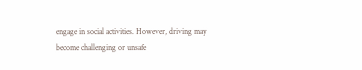engage in social activities. However, driving may become challenging or unsafe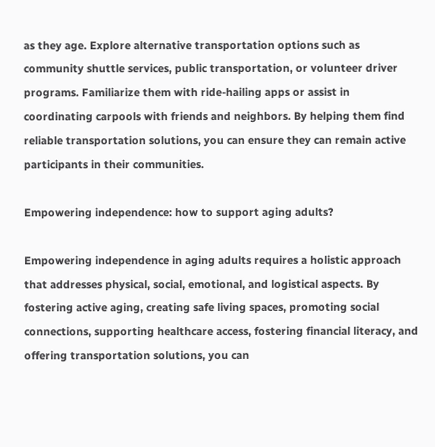as they age. Explore alternative transportation options such as community shuttle services, public transportation, or volunteer driver programs. Familiarize them with ride-hailing apps or assist in coordinating carpools with friends and neighbors. By helping them find reliable transportation solutions, you can ensure they can remain active participants in their communities.

Empowering independence: how to support aging adults?

Empowering independence in aging adults requires a holistic approach that addresses physical, social, emotional, and logistical aspects. By fostering active aging, creating safe living spaces, promoting social connections, supporting healthcare access, fostering financial literacy, and offering transportation solutions, you can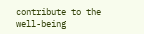contribute to the well-being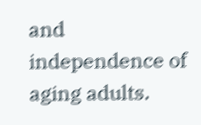and independence of aging adults.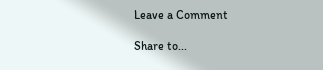Leave a Comment

Share to...